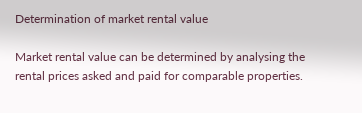Determination of market rental value

Market rental value can be determined by analysing the rental prices asked and paid for comparable properties.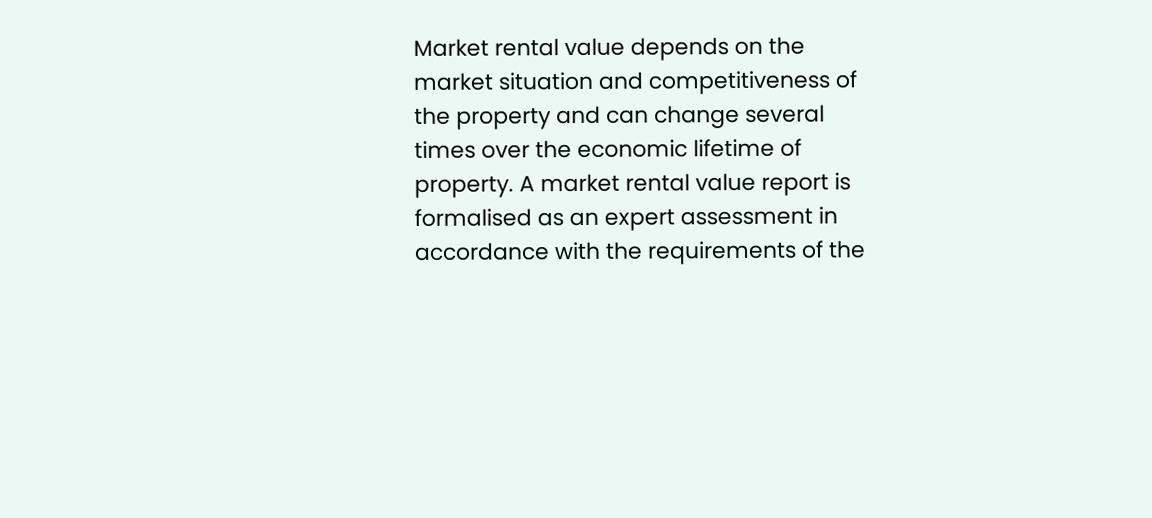Market rental value depends on the market situation and competitiveness of the property and can change several times over the economic lifetime of property. A market rental value report is formalised as an expert assessment in accordance with the requirements of the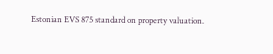Estonian EVS 875 standard on property valuation.